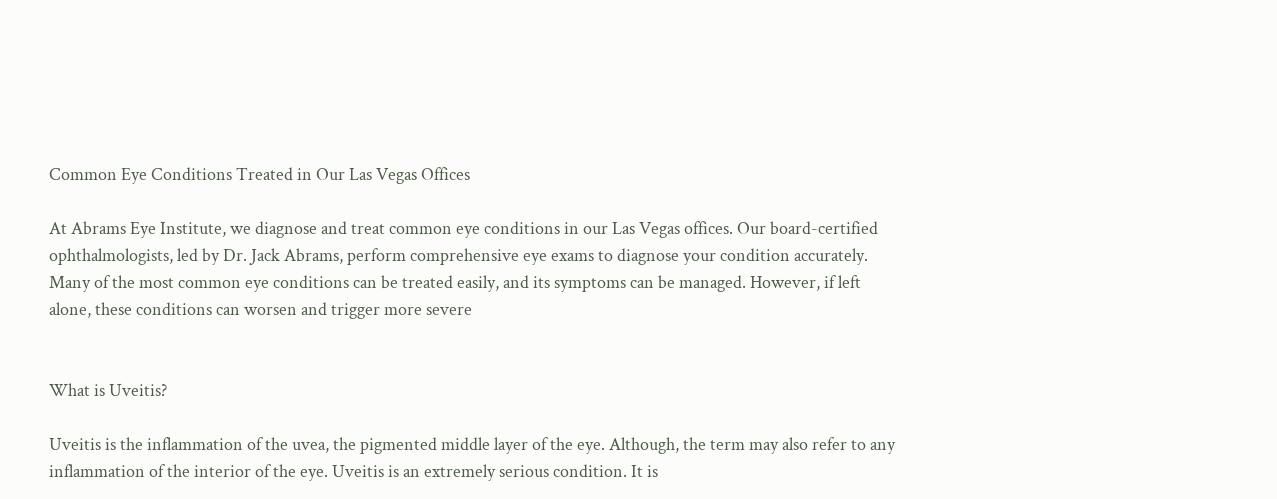Common Eye Conditions Treated in Our Las Vegas Offices

At Abrams Eye Institute, we diagnose and treat common eye conditions in our Las Vegas offices. Our board-certified ophthalmologists, led by Dr. Jack Abrams, perform comprehensive eye exams to diagnose your condition accurately. Many of the most common eye conditions can be treated easily, and its symptoms can be managed. However, if left alone, these conditions can worsen and trigger more severe


What is Uveitis?

Uveitis is the inflammation of the uvea, the pigmented middle layer of the eye. Although, the term may also refer to any inflammation of the interior of the eye. Uveitis is an extremely serious condition. It is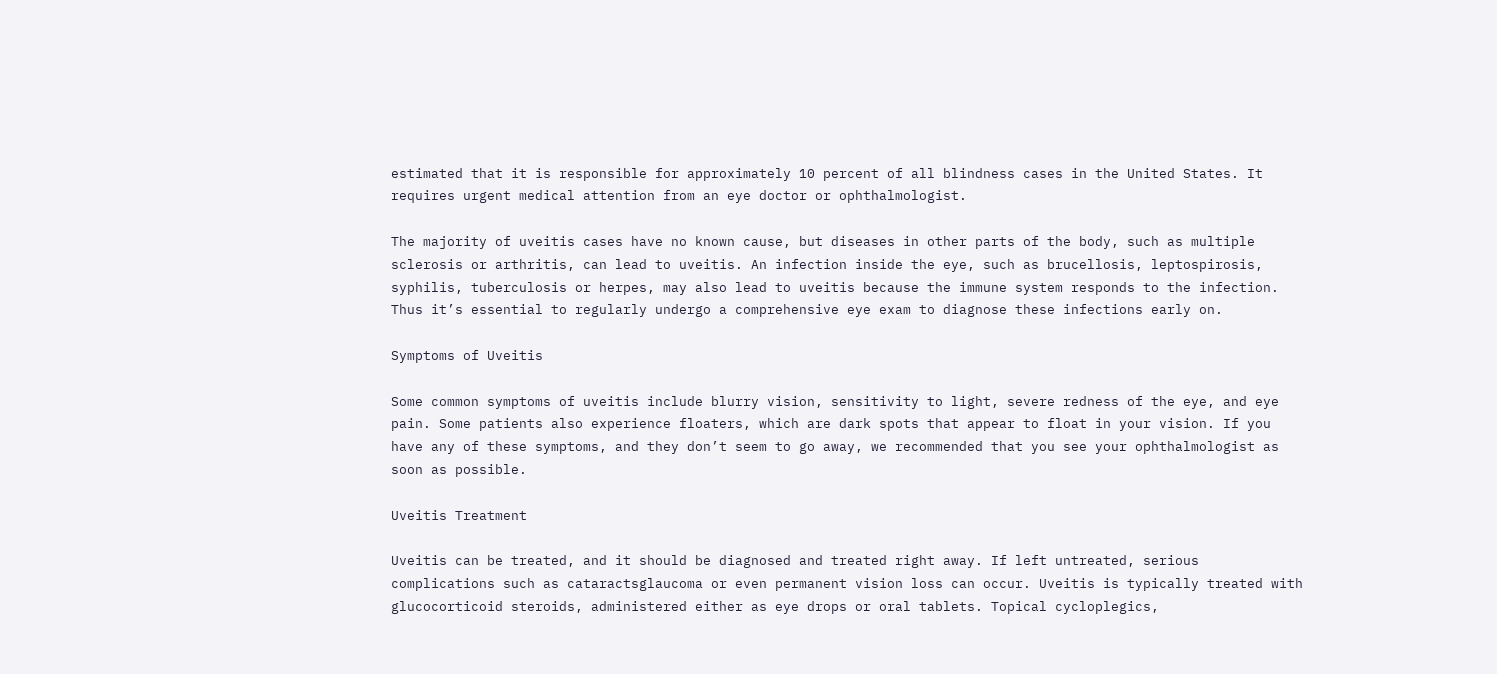estimated that it is responsible for approximately 10 percent of all blindness cases in the United States. It requires urgent medical attention from an eye doctor or ophthalmologist.

The majority of uveitis cases have no known cause, but diseases in other parts of the body, such as multiple sclerosis or arthritis, can lead to uveitis. An infection inside the eye, such as brucellosis, leptospirosis, syphilis, tuberculosis or herpes, may also lead to uveitis because the immune system responds to the infection. Thus it’s essential to regularly undergo a comprehensive eye exam to diagnose these infections early on.

Symptoms of Uveitis

Some common symptoms of uveitis include blurry vision, sensitivity to light, severe redness of the eye, and eye pain. Some patients also experience floaters, which are dark spots that appear to float in your vision. If you have any of these symptoms, and they don’t seem to go away, we recommended that you see your ophthalmologist as soon as possible.

Uveitis Treatment

Uveitis can be treated, and it should be diagnosed and treated right away. If left untreated, serious complications such as cataractsglaucoma or even permanent vision loss can occur. Uveitis is typically treated with glucocorticoid steroids, administered either as eye drops or oral tablets. Topical cycloplegics,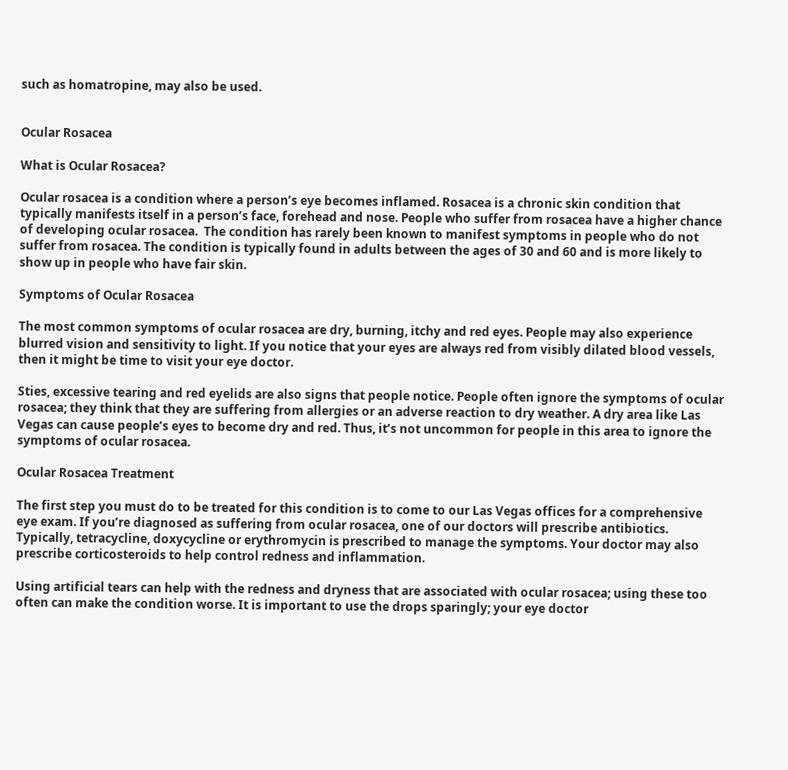such as homatropine, may also be used.


Ocular Rosacea

What is Ocular Rosacea?

Ocular rosacea is a condition where a person’s eye becomes inflamed. Rosacea is a chronic skin condition that typically manifests itself in a person’s face, forehead and nose. People who suffer from rosacea have a higher chance of developing ocular rosacea.  The condition has rarely been known to manifest symptoms in people who do not suffer from rosacea. The condition is typically found in adults between the ages of 30 and 60 and is more likely to show up in people who have fair skin.

Symptoms of Ocular Rosacea

The most common symptoms of ocular rosacea are dry, burning, itchy and red eyes. People may also experience blurred vision and sensitivity to light. If you notice that your eyes are always red from visibly dilated blood vessels, then it might be time to visit your eye doctor.

Sties, excessive tearing and red eyelids are also signs that people notice. People often ignore the symptoms of ocular rosacea; they think that they are suffering from allergies or an adverse reaction to dry weather. A dry area like Las Vegas can cause people’s eyes to become dry and red. Thus, it’s not uncommon for people in this area to ignore the symptoms of ocular rosacea.

Ocular Rosacea Treatment

The first step you must do to be treated for this condition is to come to our Las Vegas offices for a comprehensive eye exam. If you’re diagnosed as suffering from ocular rosacea, one of our doctors will prescribe antibiotics. Typically, tetracycline, doxycycline or erythromycin is prescribed to manage the symptoms. Your doctor may also prescribe corticosteroids to help control redness and inflammation.

Using artificial tears can help with the redness and dryness that are associated with ocular rosacea; using these too often can make the condition worse. It is important to use the drops sparingly; your eye doctor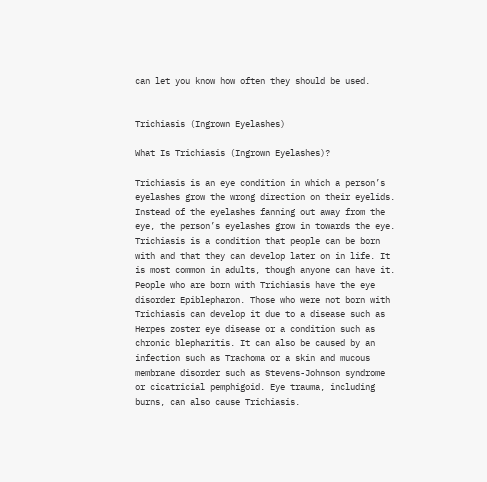can let you know how often they should be used.


Trichiasis (Ingrown Eyelashes)

What Is Trichiasis (Ingrown Eyelashes)?

Trichiasis is an eye condition in which a person’s eyelashes grow the wrong direction on their eyelids. Instead of the eyelashes fanning out away from the eye, the person’s eyelashes grow in towards the eye. Trichiasis is a condition that people can be born with and that they can develop later on in life. It is most common in adults, though anyone can have it. People who are born with Trichiasis have the eye disorder Epiblepharon. Those who were not born with Trichiasis can develop it due to a disease such as Herpes zoster eye disease or a condition such as chronic blepharitis. It can also be caused by an infection such as Trachoma or a skin and mucous membrane disorder such as Stevens-Johnson syndrome or cicatricial pemphigoid. Eye trauma, including burns, can also cause Trichiasis.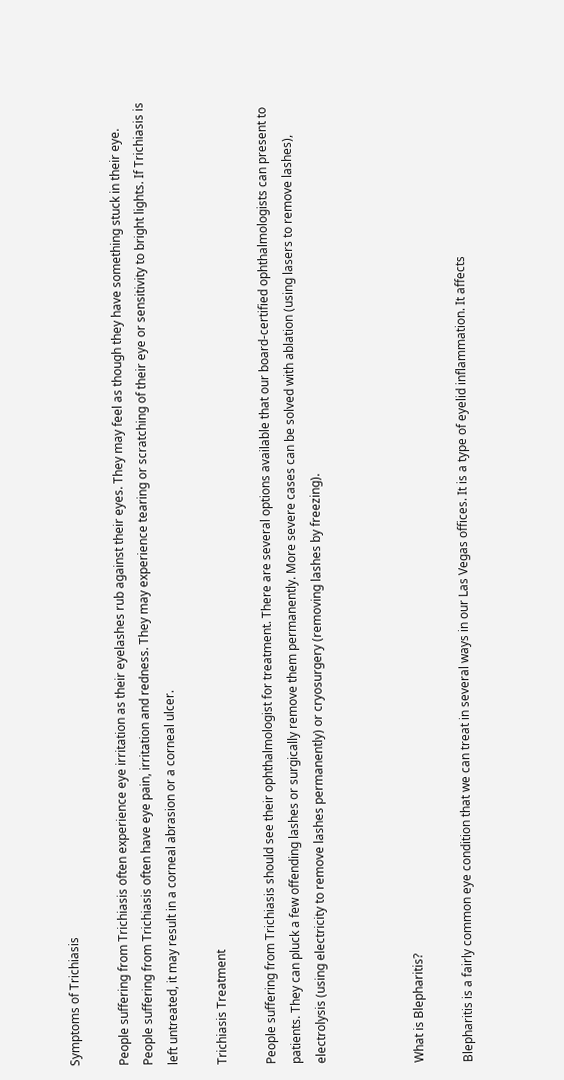Symptoms of Trichiasis

People suffering from Trichiasis often experience eye irritation as their eyelashes rub against their eyes. They may feel as though they have something stuck in their eye. People suffering from Trichiasis often have eye pain, irritation and redness. They may experience tearing or scratching of their eye or sensitivity to bright lights. If Trichiasis is left untreated, it may result in a corneal abrasion or a corneal ulcer.

Trichiasis Treatment

People suffering from Trichiasis should see their ophthalmologist for treatment. There are several options available that our board-certified ophthalmologists can present to patients. They can pluck a few offending lashes or surgically remove them permanently. More severe cases can be solved with ablation (using lasers to remove lashes), electrolysis (using electricity to remove lashes permanently) or cryosurgery (removing lashes by freezing).



What is Blepharitis?

Blepharitis is a fairly common eye condition that we can treat in several ways in our Las Vegas offices. It is a type of eyelid inflammation. It affects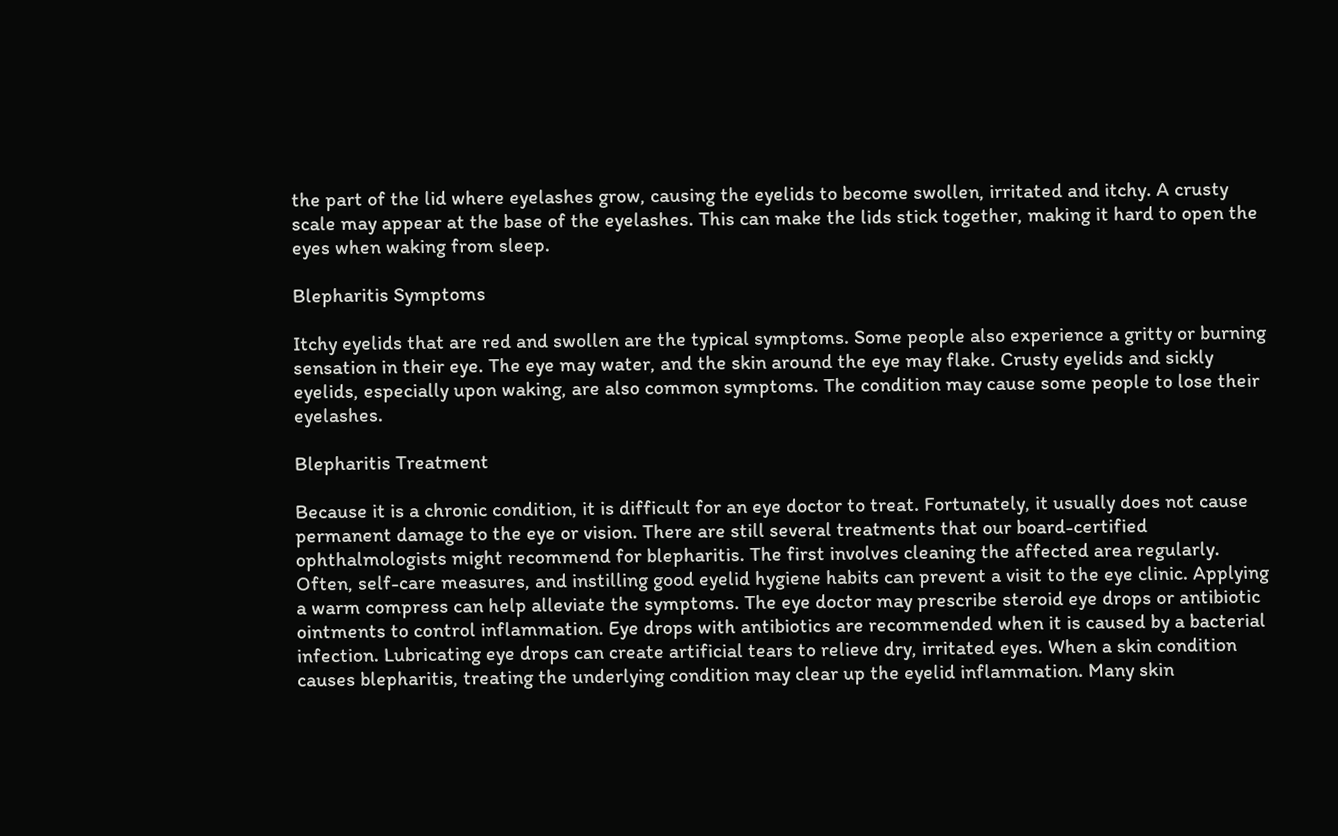the part of the lid where eyelashes grow, causing the eyelids to become swollen, irritated and itchy. A crusty scale may appear at the base of the eyelashes. This can make the lids stick together, making it hard to open the eyes when waking from sleep.

Blepharitis Symptoms

Itchy eyelids that are red and swollen are the typical symptoms. Some people also experience a gritty or burning sensation in their eye. The eye may water, and the skin around the eye may flake. Crusty eyelids and sickly eyelids, especially upon waking, are also common symptoms. The condition may cause some people to lose their eyelashes.

Blepharitis Treatment

Because it is a chronic condition, it is difficult for an eye doctor to treat. Fortunately, it usually does not cause permanent damage to the eye or vision. There are still several treatments that our board-certified ophthalmologists might recommend for blepharitis. The first involves cleaning the affected area regularly. Often, self-care measures, and instilling good eyelid hygiene habits can prevent a visit to the eye clinic. Applying a warm compress can help alleviate the symptoms. The eye doctor may prescribe steroid eye drops or antibiotic ointments to control inflammation. Eye drops with antibiotics are recommended when it is caused by a bacterial infection. Lubricating eye drops can create artificial tears to relieve dry, irritated eyes. When a skin condition causes blepharitis, treating the underlying condition may clear up the eyelid inflammation. Many skin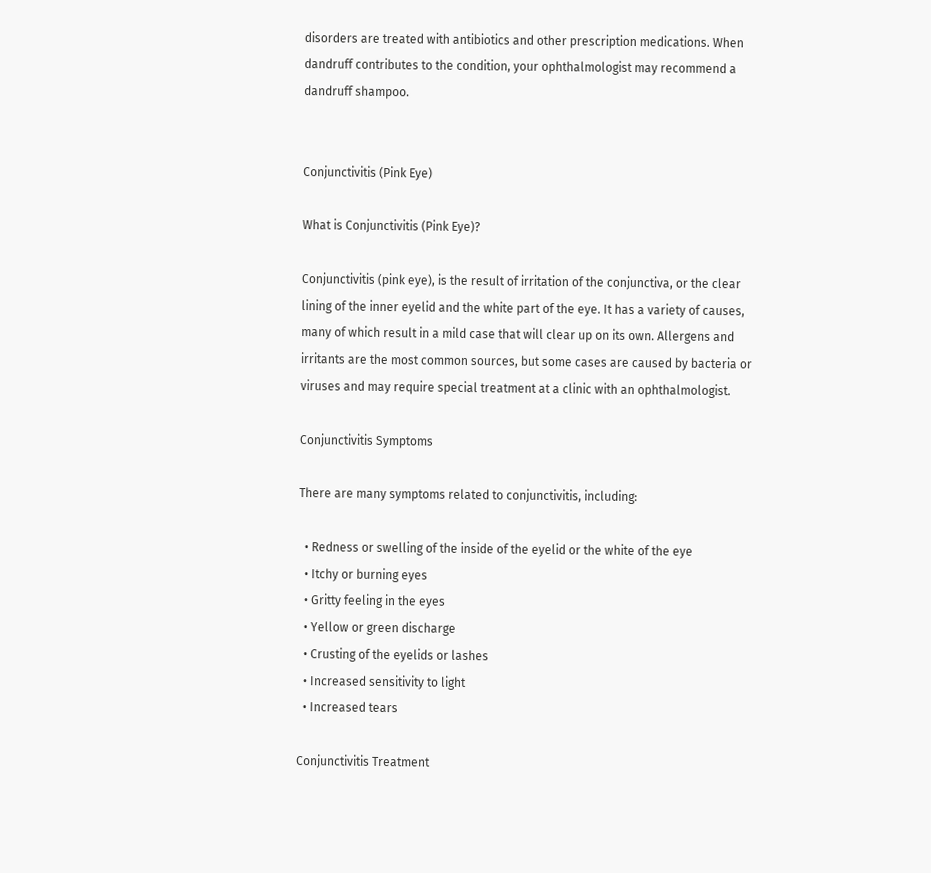disorders are treated with antibiotics and other prescription medications. When dandruff contributes to the condition, your ophthalmologist may recommend a dandruff shampoo.


Conjunctivitis (Pink Eye)

What is Conjunctivitis (Pink Eye)?

Conjunctivitis (pink eye), is the result of irritation of the conjunctiva, or the clear lining of the inner eyelid and the white part of the eye. It has a variety of causes, many of which result in a mild case that will clear up on its own. Allergens and irritants are the most common sources, but some cases are caused by bacteria or viruses and may require special treatment at a clinic with an ophthalmologist.

Conjunctivitis Symptoms

There are many symptoms related to conjunctivitis, including:

  • Redness or swelling of the inside of the eyelid or the white of the eye
  • Itchy or burning eyes
  • Gritty feeling in the eyes
  • Yellow or green discharge
  • Crusting of the eyelids or lashes
  • Increased sensitivity to light
  • Increased tears

Conjunctivitis Treatment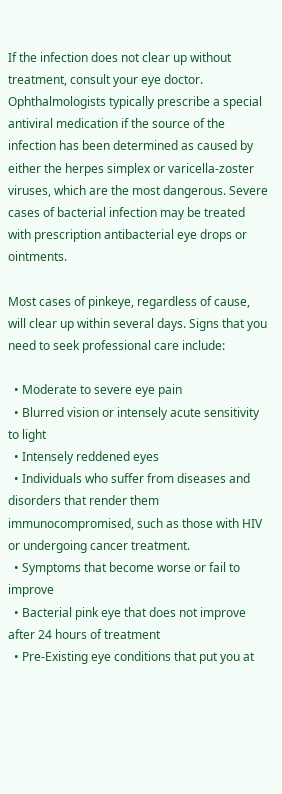If the infection does not clear up without treatment, consult your eye doctor. Ophthalmologists typically prescribe a special antiviral medication if the source of the infection has been determined as caused by either the herpes simplex or varicella-zoster viruses, which are the most dangerous. Severe cases of bacterial infection may be treated with prescription antibacterial eye drops or ointments.

Most cases of pinkeye, regardless of cause, will clear up within several days. Signs that you need to seek professional care include:

  • Moderate to severe eye pain
  • Blurred vision or intensely acute sensitivity to light
  • Intensely reddened eyes
  • Individuals who suffer from diseases and disorders that render them immunocompromised, such as those with HIV or undergoing cancer treatment.
  • Symptoms that become worse or fail to improve
  • Bacterial pink eye that does not improve after 24 hours of treatment
  • Pre-Existing eye conditions that put you at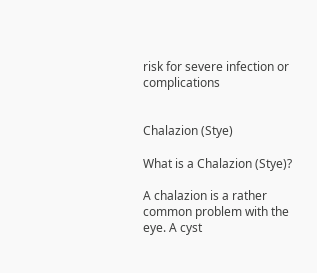risk for severe infection or complications


Chalazion (Stye)

What is a Chalazion (Stye)?

A chalazion is a rather common problem with the eye. A cyst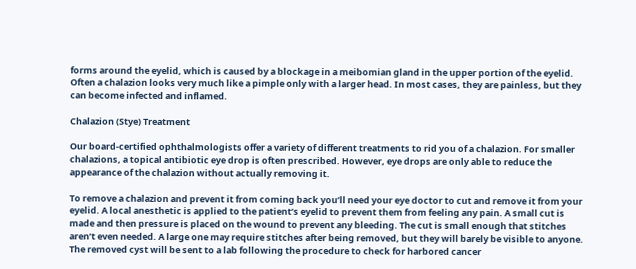forms around the eyelid, which is caused by a blockage in a meibomian gland in the upper portion of the eyelid. Often a chalazion looks very much like a pimple only with a larger head. In most cases, they are painless, but they can become infected and inflamed.

Chalazion (Stye) Treatment

Our board-certified ophthalmologists offer a variety of different treatments to rid you of a chalazion. For smaller chalazions, a topical antibiotic eye drop is often prescribed. However, eye drops are only able to reduce the appearance of the chalazion without actually removing it.

To remove a chalazion and prevent it from coming back you’ll need your eye doctor to cut and remove it from your eyelid. A local anesthetic is applied to the patient’s eyelid to prevent them from feeling any pain. A small cut is made and then pressure is placed on the wound to prevent any bleeding. The cut is small enough that stitches aren’t even needed. A large one may require stitches after being removed, but they will barely be visible to anyone. The removed cyst will be sent to a lab following the procedure to check for harbored cancer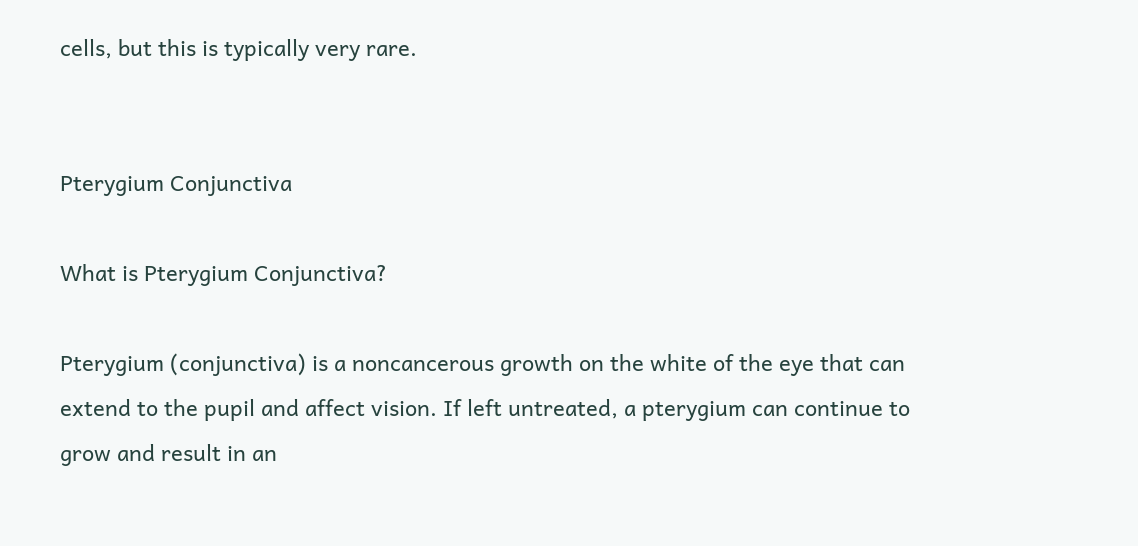cells, but this is typically very rare.


Pterygium Conjunctiva

What is Pterygium Conjunctiva?

Pterygium (conjunctiva) is a noncancerous growth on the white of the eye that can extend to the pupil and affect vision. If left untreated, a pterygium can continue to grow and result in an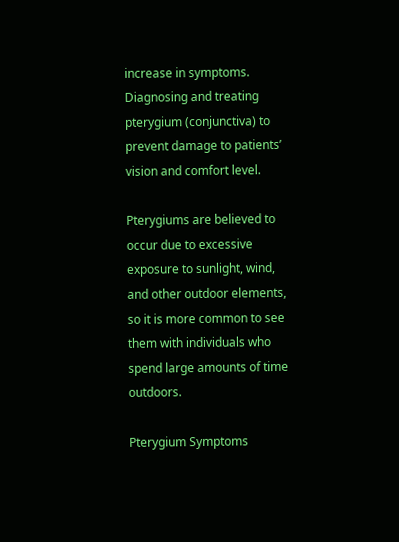increase in symptoms.
Diagnosing and treating pterygium (conjunctiva) to prevent damage to patients’ vision and comfort level.

Pterygiums are believed to occur due to excessive exposure to sunlight, wind, and other outdoor elements, so it is more common to see them with individuals who spend large amounts of time outdoors.

Pterygium Symptoms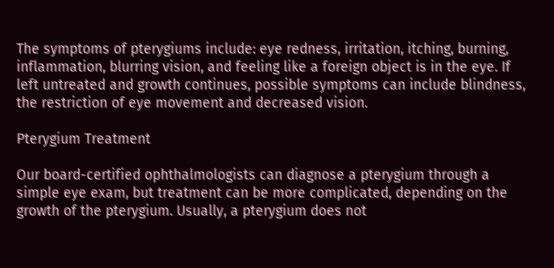The symptoms of pterygiums include: eye redness, irritation, itching, burning, inflammation, blurring vision, and feeling like a foreign object is in the eye. If left untreated and growth continues, possible symptoms can include blindness, the restriction of eye movement and decreased vision.

Pterygium Treatment

Our board-certified ophthalmologists can diagnose a pterygium through a simple eye exam, but treatment can be more complicated, depending on the growth of the pterygium. Usually, a pterygium does not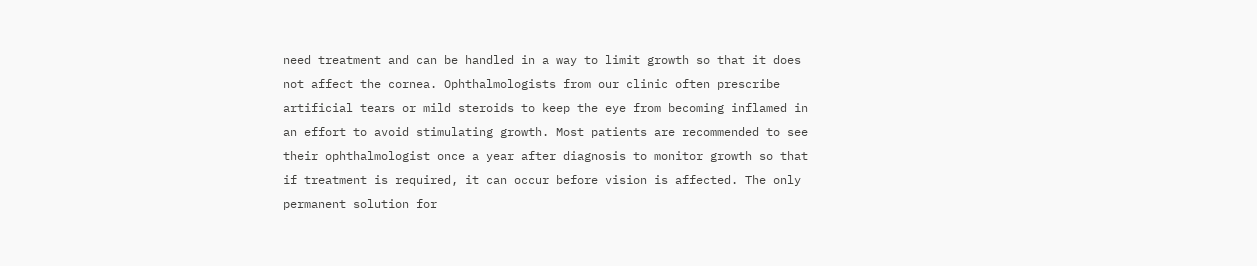need treatment and can be handled in a way to limit growth so that it does not affect the cornea. Ophthalmologists from our clinic often prescribe artificial tears or mild steroids to keep the eye from becoming inflamed in an effort to avoid stimulating growth. Most patients are recommended to see their ophthalmologist once a year after diagnosis to monitor growth so that if treatment is required, it can occur before vision is affected. The only permanent solution for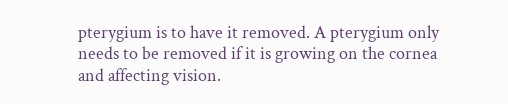pterygium is to have it removed. A pterygium only needs to be removed if it is growing on the cornea and affecting vision.